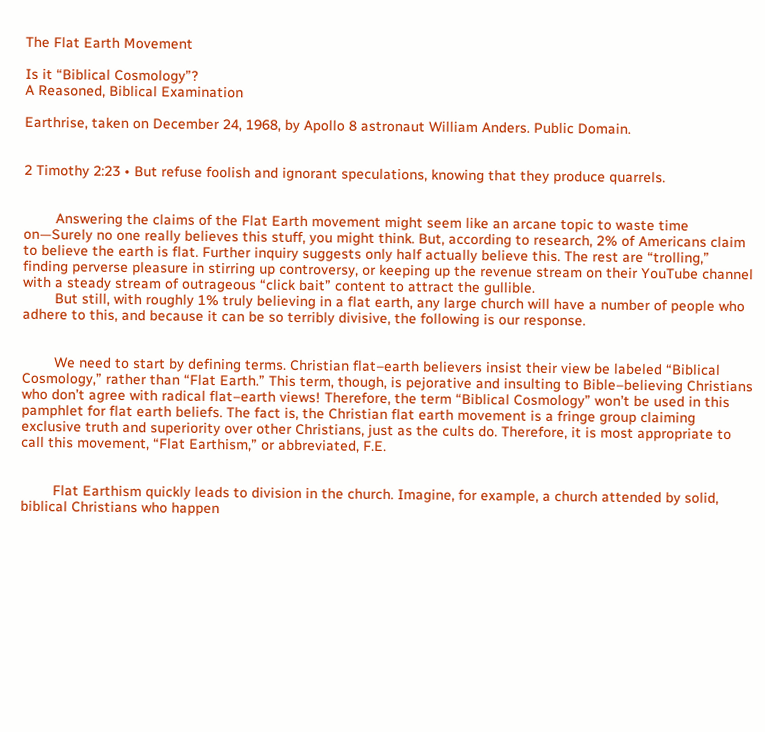The Flat Earth Movement

Is it “Biblical Cosmology”?
A Reasoned, Biblical Examination

Earthrise, taken on December 24, 1968, by Apollo 8 astronaut William Anders. Public Domain.


2 Timothy 2:23 • But refuse foolish and ignorant speculations, knowing that they produce quarrels.


        Answering the claims of the Flat Earth movement might seem like an arcane topic to waste time on—Surely no one really believes this stuff, you might think. But, according to research, 2% of Americans claim to believe the earth is flat. Further inquiry suggests only half actually believe this. The rest are “trolling,” finding perverse pleasure in stirring up controversy, or keeping up the revenue stream on their YouTube channel with a steady stream of outrageous “click bait” content to attract the gullible.
        But still, with roughly 1% truly believing in a flat earth, any large church will have a number of people who adhere to this, and because it can be so terribly divisive, the following is our response.


        We need to start by defining terms. Christian flat–earth believers insist their view be labeled “Biblical Cosmology,” rather than “Flat Earth.” This term, though, is pejorative and insulting to Bible–believing Christians who don’t agree with radical flat–earth views! Therefore, the term “Biblical Cosmology” won’t be used in this pamphlet for flat earth beliefs. The fact is, the Christian flat earth movement is a fringe group claiming exclusive truth and superiority over other Christians, just as the cults do. Therefore, it is most appropriate to call this movement, “Flat Earthism,” or abbreviated, F.E.


        Flat Earthism quickly leads to division in the church. Imagine, for example, a church attended by solid, biblical Christians who happen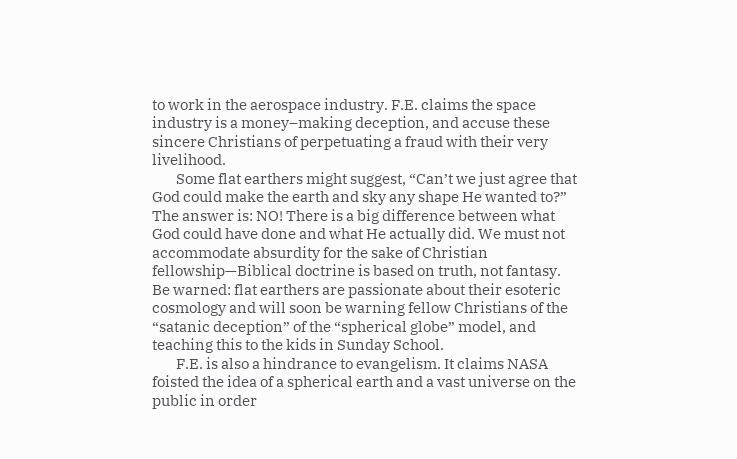to work in the aerospace industry. F.E. claims the space industry is a money–making deception, and accuse these sincere Christians of perpetuating a fraud with their very livelihood.
        Some flat earthers might suggest, “Can’t we just agree that God could make the earth and sky any shape He wanted to?” The answer is: NO! There is a big difference between what God could have done and what He actually did. We must not accommodate absurdity for the sake of Christian fellowship—Biblical doctrine is based on truth, not fantasy. Be warned: flat earthers are passionate about their esoteric cosmology and will soon be warning fellow Christians of the “satanic deception” of the “spherical globe” model, and teaching this to the kids in Sunday School.
        F.E. is also a hindrance to evangelism. It claims NASA foisted the idea of a spherical earth and a vast universe on the public in order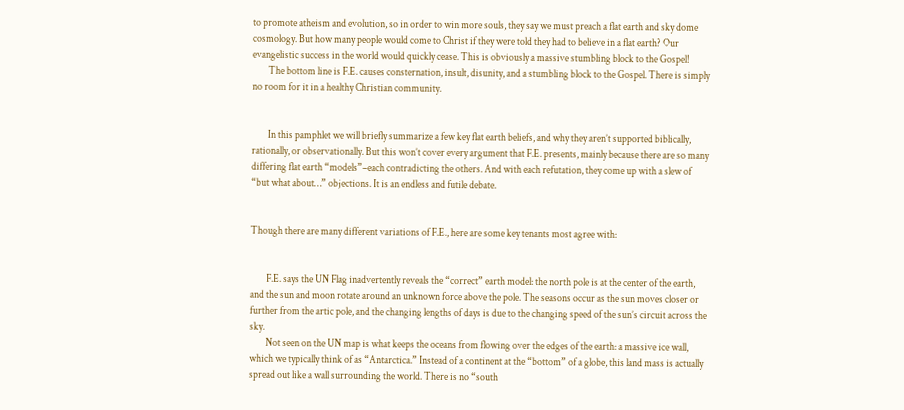to promote atheism and evolution, so in order to win more souls, they say we must preach a flat earth and sky dome cosmology. But how many people would come to Christ if they were told they had to believe in a flat earth? Our evangelistic success in the world would quickly cease. This is obviously a massive stumbling block to the Gospel!
        The bottom line is F.E. causes consternation, insult, disunity, and a stumbling block to the Gospel. There is simply no room for it in a healthy Christian community.


        In this pamphlet we will briefly summarize a few key flat earth beliefs, and why they aren’t supported biblically, rationally, or observationally. But this won’t cover every argument that F.E. presents, mainly because there are so many differing flat earth “models”–each contradicting the others. And with each refutation, they come up with a slew of “but what about…” objections. It is an endless and futile debate.


Though there are many different variations of F.E., here are some key tenants most agree with:


        F.E. says the UN Flag inadvertently reveals the “correct” earth model: the north pole is at the center of the earth, and the sun and moon rotate around an unknown force above the pole. The seasons occur as the sun moves closer or further from the artic pole, and the changing lengths of days is due to the changing speed of the sun’s circuit across the sky.
        Not seen on the UN map is what keeps the oceans from flowing over the edges of the earth: a massive ice wall, which we typically think of as “Antarctica.” Instead of a continent at the “bottom” of a globe, this land mass is actually spread out like a wall surrounding the world. There is no “south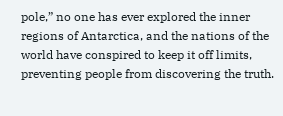pole,” no one has ever explored the inner regions of Antarctica, and the nations of the world have conspired to keep it off limits, preventing people from discovering the truth.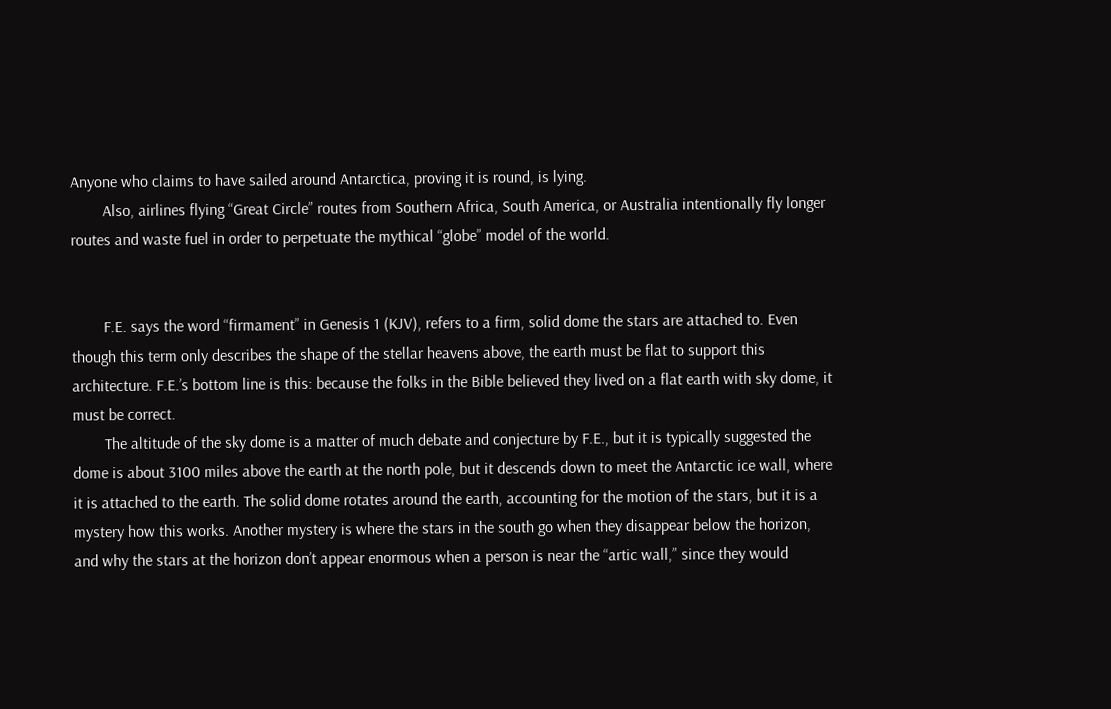Anyone who claims to have sailed around Antarctica, proving it is round, is lying.
        Also, airlines flying “Great Circle” routes from Southern Africa, South America, or Australia intentionally fly longer routes and waste fuel in order to perpetuate the mythical “globe” model of the world.


        F.E. says the word “firmament” in Genesis 1 (KJV), refers to a firm, solid dome the stars are attached to. Even though this term only describes the shape of the stellar heavens above, the earth must be flat to support this architecture. F.E.’s bottom line is this: because the folks in the Bible believed they lived on a flat earth with sky dome, it must be correct.
        The altitude of the sky dome is a matter of much debate and conjecture by F.E., but it is typically suggested the dome is about 3100 miles above the earth at the north pole, but it descends down to meet the Antarctic ice wall, where it is attached to the earth. The solid dome rotates around the earth, accounting for the motion of the stars, but it is a mystery how this works. Another mystery is where the stars in the south go when they disappear below the horizon, and why the stars at the horizon don’t appear enormous when a person is near the “artic wall,” since they would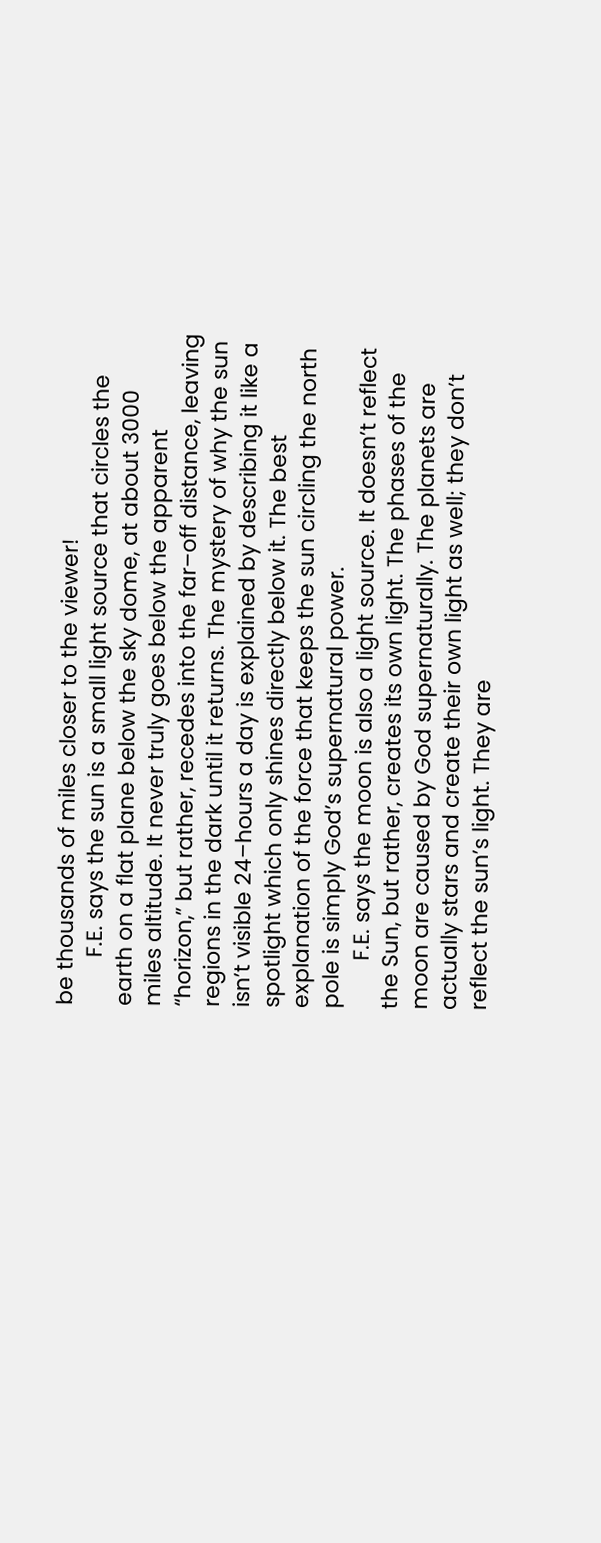be thousands of miles closer to the viewer!
        F.E. says the sun is a small light source that circles the earth on a flat plane below the sky dome, at about 3000 miles altitude. It never truly goes below the apparent “horizon,” but rather, recedes into the far–off distance, leaving regions in the dark until it returns. The mystery of why the sun isn’t visible 24–hours a day is explained by describing it like a spotlight which only shines directly below it. The best explanation of the force that keeps the sun circling the north pole is simply God’s supernatural power.
        F.E. says the moon is also a light source. It doesn’t reflect the Sun, but rather, creates its own light. The phases of the moon are caused by God supernaturally. The planets are actually stars and create their own light as well; they don’t reflect the sun’s light. They are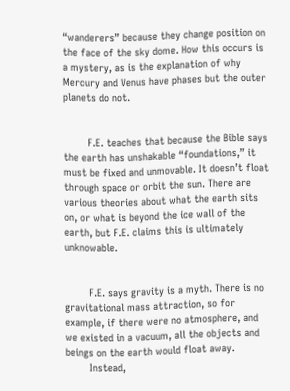“wanderers” because they change position on the face of the sky dome. How this occurs is a mystery, as is the explanation of why Mercury and Venus have phases but the outer planets do not.


        F.E. teaches that because the Bible says the earth has unshakable “foundations,” it must be fixed and unmovable. It doesn’t float through space or orbit the sun. There are various theories about what the earth sits on, or what is beyond the ice wall of the earth, but F.E. claims this is ultimately unknowable.


        F.E. says gravity is a myth. There is no gravitational mass attraction, so for example, if there were no atmosphere, and we existed in a vacuum, all the objects and beings on the earth would float away.
        Instead,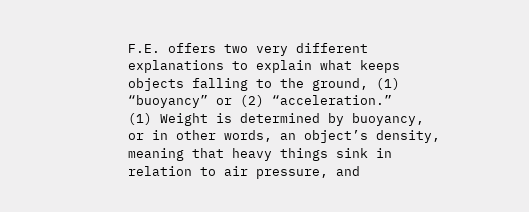F.E. offers two very different explanations to explain what keeps objects falling to the ground, (1) “buoyancy” or (2) “acceleration.”
(1) Weight is determined by buoyancy, or in other words, an object’s density, meaning that heavy things sink in relation to air pressure, and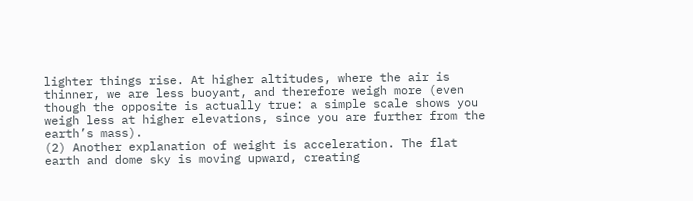lighter things rise. At higher altitudes, where the air is thinner, we are less buoyant, and therefore weigh more (even though the opposite is actually true: a simple scale shows you weigh less at higher elevations, since you are further from the earth’s mass).
(2) Another explanation of weight is acceleration. The flat earth and dome sky is moving upward, creating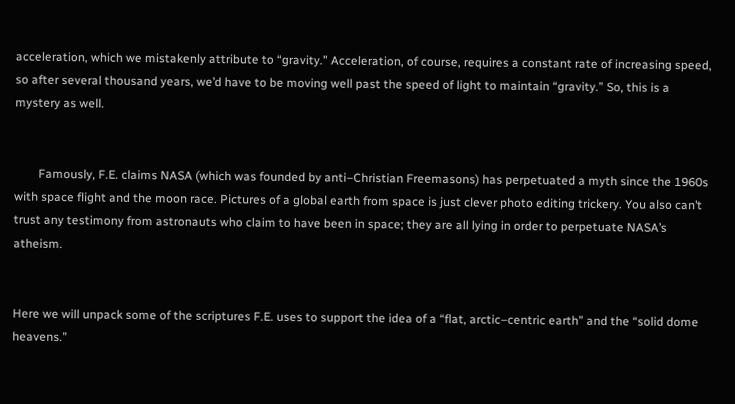acceleration, which we mistakenly attribute to “gravity.” Acceleration, of course, requires a constant rate of increasing speed, so after several thousand years, we’d have to be moving well past the speed of light to maintain “gravity.” So, this is a mystery as well.


        Famously, F.E. claims NASA (which was founded by anti–Christian Freemasons) has perpetuated a myth since the 1960s with space flight and the moon race. Pictures of a global earth from space is just clever photo editing trickery. You also can’t trust any testimony from astronauts who claim to have been in space; they are all lying in order to perpetuate NASA’s atheism.


Here we will unpack some of the scriptures F.E. uses to support the idea of a “flat, arctic–centric earth” and the “solid dome heavens.”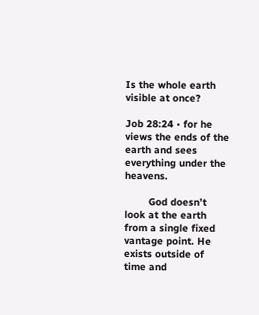Is the whole earth visible at once?

Job 28:24 • for he views the ends of the earth and sees everything under the heavens.

        God doesn’t look at the earth from a single fixed vantage point. He exists outside of time and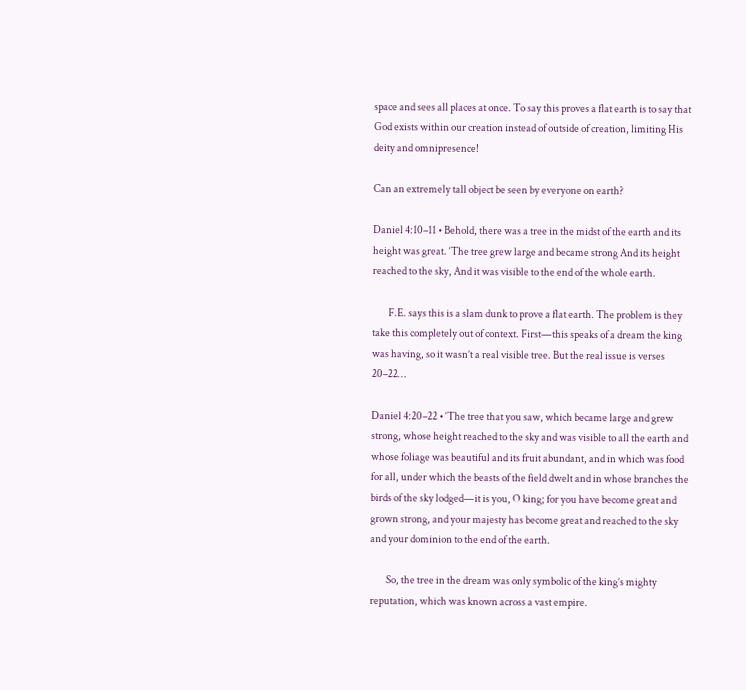space and sees all places at once. To say this proves a flat earth is to say that God exists within our creation instead of outside of creation, limiting His deity and omnipresence!

Can an extremely tall object be seen by everyone on earth?

Daniel 4:10–11 • Behold, there was a tree in the midst of the earth and its height was great. ‘The tree grew large and became strong And its height reached to the sky, And it was visible to the end of the whole earth.

        F.E. says this is a slam dunk to prove a flat earth. The problem is they take this completely out of context. First—this speaks of a dream the king was having, so it wasn’t a real visible tree. But the real issue is verses 20–22…

Daniel 4:20–22 • ‘The tree that you saw, which became large and grew strong, whose height reached to the sky and was visible to all the earth and whose foliage was beautiful and its fruit abundant, and in which was food for all, under which the beasts of the field dwelt and in whose branches the birds of the sky lodged—it is you, O king; for you have become great and grown strong, and your majesty has become great and reached to the sky and your dominion to the end of the earth.

        So, the tree in the dream was only symbolic of the king’s mighty reputation, which was known across a vast empire.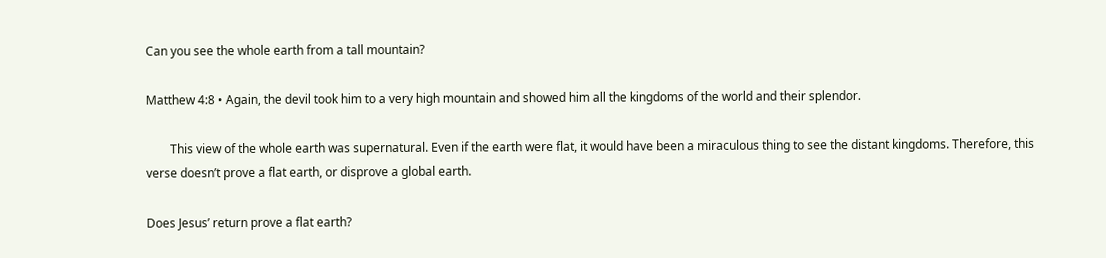Can you see the whole earth from a tall mountain?

Matthew 4:8 • Again, the devil took him to a very high mountain and showed him all the kingdoms of the world and their splendor.

        This view of the whole earth was supernatural. Even if the earth were flat, it would have been a miraculous thing to see the distant kingdoms. Therefore, this verse doesn’t prove a flat earth, or disprove a global earth.

Does Jesus’ return prove a flat earth?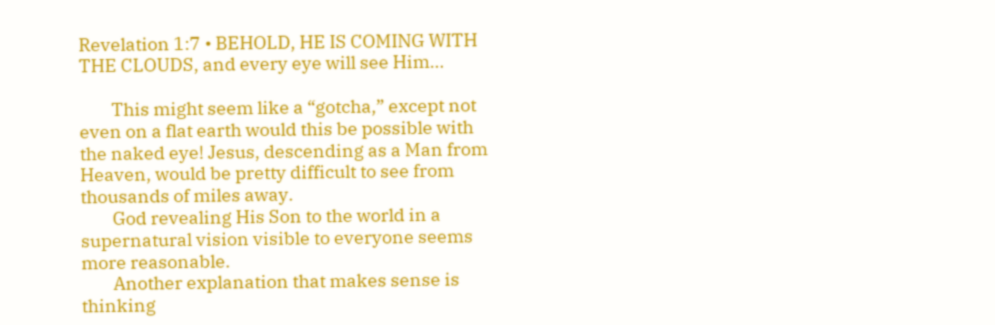Revelation 1:7 • BEHOLD, HE IS COMING WITH THE CLOUDS, and every eye will see Him…

        This might seem like a “gotcha,” except not even on a flat earth would this be possible with the naked eye! Jesus, descending as a Man from Heaven, would be pretty difficult to see from thousands of miles away.
        God revealing His Son to the world in a supernatural vision visible to everyone seems more reasonable.
        Another explanation that makes sense is thinking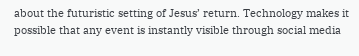about the futuristic setting of Jesus’ return. Technology makes it possible that any event is instantly visible through social media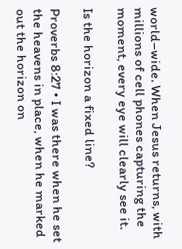world–wide. When Jesus returns, with millions of cell phones capturing the moment, every eye will clearly see it.

Is the horizon a fixed line?

Proverbs 8:27 • I was there when he set the heavens in place, when he marked out the horizon on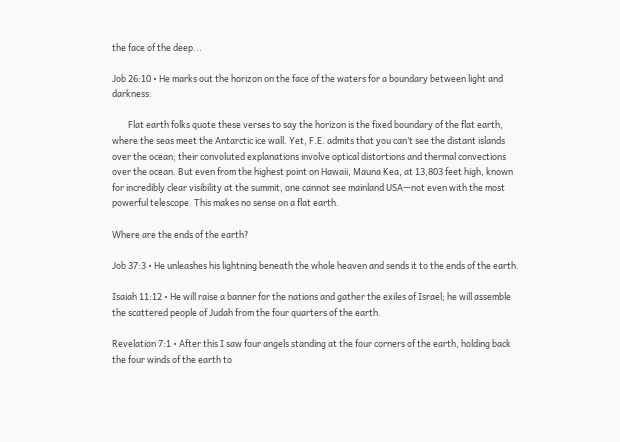the face of the deep...

Job 26:10 • He marks out the horizon on the face of the waters for a boundary between light and darkness.

        Flat earth folks quote these verses to say the horizon is the fixed boundary of the flat earth, where the seas meet the Antarctic ice wall. Yet, F.E. admits that you can’t see the distant islands over the ocean; their convoluted explanations involve optical distortions and thermal convections over the ocean. But even from the highest point on Hawaii, Mauna Kea, at 13,803 feet high, known for incredibly clear visibility at the summit, one cannot see mainland USA—not even with the most powerful telescope. This makes no sense on a flat earth.

Where are the ends of the earth?

Job 37:3 • He unleashes his lightning beneath the whole heaven and sends it to the ends of the earth.

Isaiah 11:12 • He will raise a banner for the nations and gather the exiles of Israel; he will assemble the scattered people of Judah from the four quarters of the earth.

Revelation 7:1 • After this I saw four angels standing at the four corners of the earth, holding back the four winds of the earth to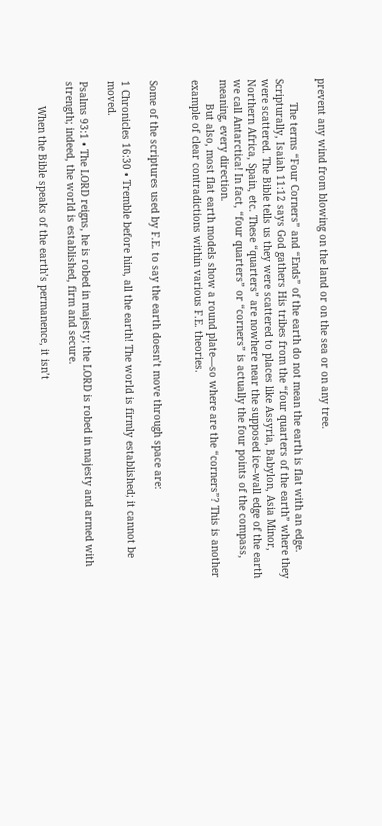prevent any wind from blowing on the land or on the sea or on any tree.

        The terms “Four Corners” and “Ends” of the earth do not mean the earth is flat with an edge. Scripturally, Isaiah 11:12 says God gathers His tribes from the “four quarters of the earth” where they were scattered. The Bible tells us they were scattered to places like Assyria, Babylon, Asia Minor, Northern Africa, Spain, etc. These “quarters” are nowhere near the supposed ice–wall edge of the earth we call Antarctica! In fact, “four quarters” or “corners” is actually the four points of the compass, meaning, every direction.
        But also, most flat earth models show a round plate—so where are the “corners”? This is another example of clear contradictions within various F.E. theories.


Some of the scriptures used by F.E. to say the earth doesn’t move through space are:

1 Chronicles 16:30 • Tremble before him, all the earth! The world is firmly established; it cannot be moved.

Psalms 93:1 • The LORD reigns, he is robed in majesty; the LORD is robed in majesty and armed with strength; indeed, the world is established, firm and secure.

        When the Bible speaks of the earth’s permanence, it isn’t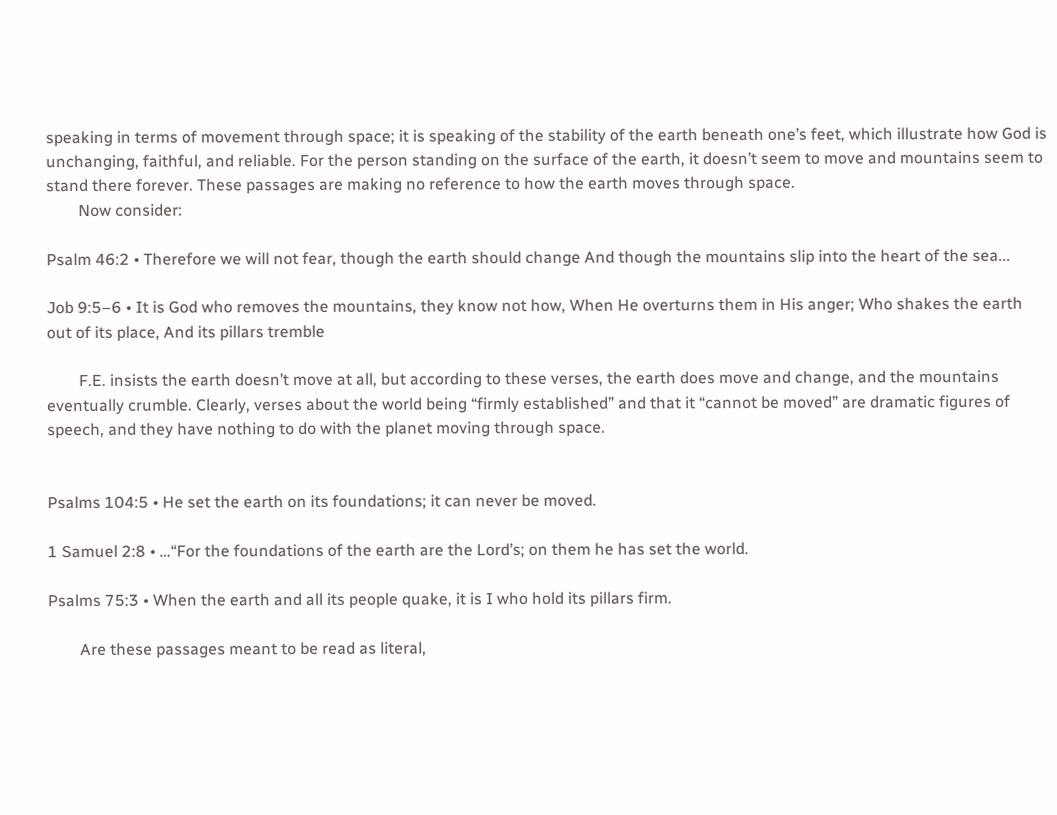speaking in terms of movement through space; it is speaking of the stability of the earth beneath one’s feet, which illustrate how God is unchanging, faithful, and reliable. For the person standing on the surface of the earth, it doesn’t seem to move and mountains seem to stand there forever. These passages are making no reference to how the earth moves through space.
        Now consider:

Psalm 46:2 • Therefore we will not fear, though the earth should change And though the mountains slip into the heart of the sea...

Job 9:5–6 • It is God who removes the mountains, they know not how, When He overturns them in His anger; Who shakes the earth out of its place, And its pillars tremble

        F.E. insists the earth doesn’t move at all, but according to these verses, the earth does move and change, and the mountains eventually crumble. Clearly, verses about the world being “firmly established” and that it “cannot be moved” are dramatic figures of speech, and they have nothing to do with the planet moving through space.


Psalms 104:5 • He set the earth on its foundations; it can never be moved.

1 Samuel 2:8 • …“For the foundations of the earth are the Lord’s; on them he has set the world.

Psalms 75:3 • When the earth and all its people quake, it is I who hold its pillars firm.

        Are these passages meant to be read as literal,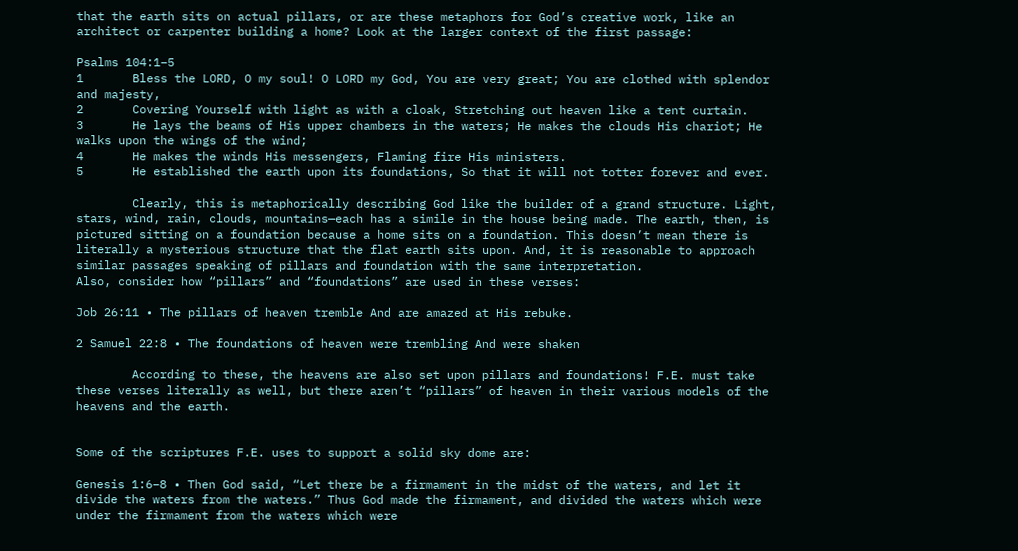that the earth sits on actual pillars, or are these metaphors for God’s creative work, like an architect or carpenter building a home? Look at the larger context of the first passage:

Psalms 104:1–5
1       Bless the LORD, O my soul! O LORD my God, You are very great; You are clothed with splendor and majesty,
2       Covering Yourself with light as with a cloak, Stretching out heaven like a tent curtain.
3       He lays the beams of His upper chambers in the waters; He makes the clouds His chariot; He walks upon the wings of the wind;
4       He makes the winds His messengers, Flaming fire His ministers.
5       He established the earth upon its foundations, So that it will not totter forever and ever.

        Clearly, this is metaphorically describing God like the builder of a grand structure. Light, stars, wind, rain, clouds, mountains—each has a simile in the house being made. The earth, then, is pictured sitting on a foundation because a home sits on a foundation. This doesn’t mean there is literally a mysterious structure that the flat earth sits upon. And, it is reasonable to approach similar passages speaking of pillars and foundation with the same interpretation.
Also, consider how “pillars” and “foundations” are used in these verses:

Job 26:11 • The pillars of heaven tremble And are amazed at His rebuke.

2 Samuel 22:8 • The foundations of heaven were trembling And were shaken

        According to these, the heavens are also set upon pillars and foundations! F.E. must take these verses literally as well, but there aren’t “pillars” of heaven in their various models of the heavens and the earth.


Some of the scriptures F.E. uses to support a solid sky dome are:

Genesis 1:6–8 • Then God said, “Let there be a firmament in the midst of the waters, and let it divide the waters from the waters.” Thus God made the firmament, and divided the waters which were under the firmament from the waters which were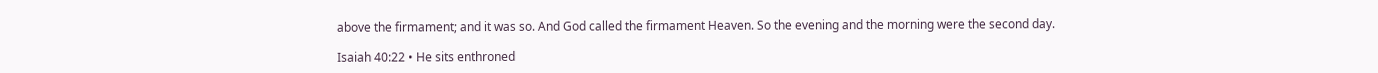above the firmament; and it was so. And God called the firmament Heaven. So the evening and the morning were the second day.

Isaiah 40:22 • He sits enthroned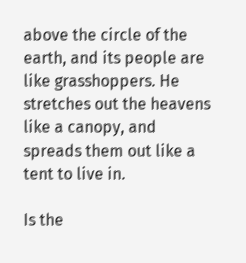above the circle of the earth, and its people are like grasshoppers. He stretches out the heavens like a canopy, and spreads them out like a tent to live in.

Is the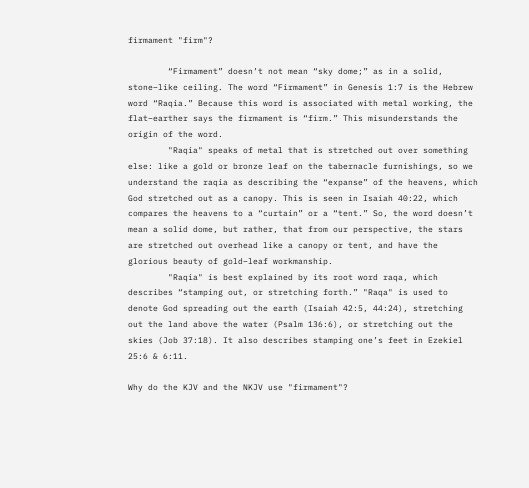firmament "firm"?

        “Firmament” doesn’t not mean “sky dome;” as in a solid, stone–like ceiling. The word “Firmament” in Genesis 1:7 is the Hebrew word “Raqia.” Because this word is associated with metal working, the flat–earther says the firmament is “firm.” This misunderstands the origin of the word.
        "Raqia" speaks of metal that is stretched out over something else: like a gold or bronze leaf on the tabernacle furnishings, so we understand the raqia as describing the “expanse” of the heavens, which God stretched out as a canopy. This is seen in Isaiah 40:22, which compares the heavens to a “curtain” or a “tent.” So, the word doesn’t mean a solid dome, but rather, that from our perspective, the stars are stretched out overhead like a canopy or tent, and have the glorious beauty of gold–leaf workmanship.
        "Raqia" is best explained by its root word raqa, which describes “stamping out, or stretching forth.” "Raqa" is used to denote God spreading out the earth (Isaiah 42:5, 44:24), stretching out the land above the water (Psalm 136:6), or stretching out the skies (Job 37:18). It also describes stamping one’s feet in Ezekiel 25:6 & 6:11.

Why do the KJV and the NKJV use "firmament"?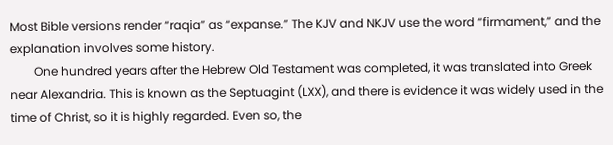Most Bible versions render “raqia” as “expanse.” The KJV and NKJV use the word “firmament,” and the explanation involves some history.
        One hundred years after the Hebrew Old Testament was completed, it was translated into Greek near Alexandria. This is known as the Septuagint (LXX), and there is evidence it was widely used in the time of Christ, so it is highly regarded. Even so, the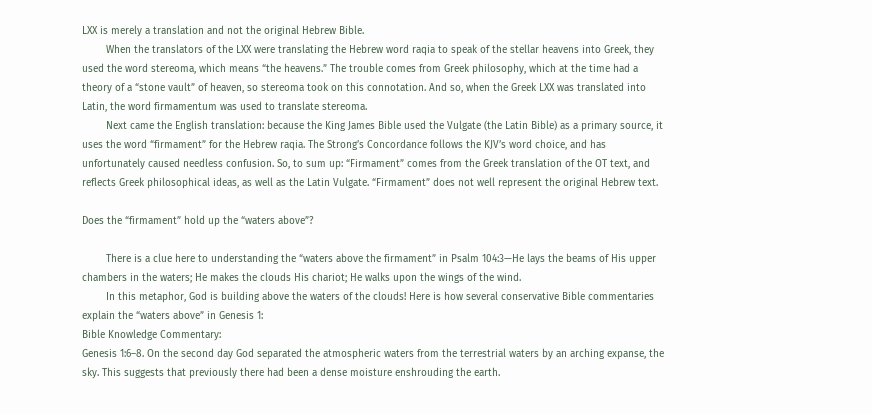LXX is merely a translation and not the original Hebrew Bible.
        When the translators of the LXX were translating the Hebrew word raqia to speak of the stellar heavens into Greek, they used the word stereoma, which means “the heavens.” The trouble comes from Greek philosophy, which at the time had a theory of a “stone vault” of heaven, so stereoma took on this connotation. And so, when the Greek LXX was translated into Latin, the word firmamentum was used to translate stereoma.
        Next came the English translation: because the King James Bible used the Vulgate (the Latin Bible) as a primary source, it uses the word “firmament” for the Hebrew raqia. The Strong’s Concordance follows the KJV’s word choice, and has unfortunately caused needless confusion. So, to sum up: “Firmament” comes from the Greek translation of the OT text, and reflects Greek philosophical ideas, as well as the Latin Vulgate. “Firmament” does not well represent the original Hebrew text.

Does the “firmament” hold up the “waters above”?

        There is a clue here to understanding the “waters above the firmament” in Psalm 104:3—He lays the beams of His upper chambers in the waters; He makes the clouds His chariot; He walks upon the wings of the wind.
        In this metaphor, God is building above the waters of the clouds! Here is how several conservative Bible commentaries explain the “waters above” in Genesis 1:
Bible Knowledge Commentary:
Genesis 1:6–8. On the second day God separated the atmospheric waters from the terrestrial waters by an arching expanse, the sky. This suggests that previously there had been a dense moisture enshrouding the earth.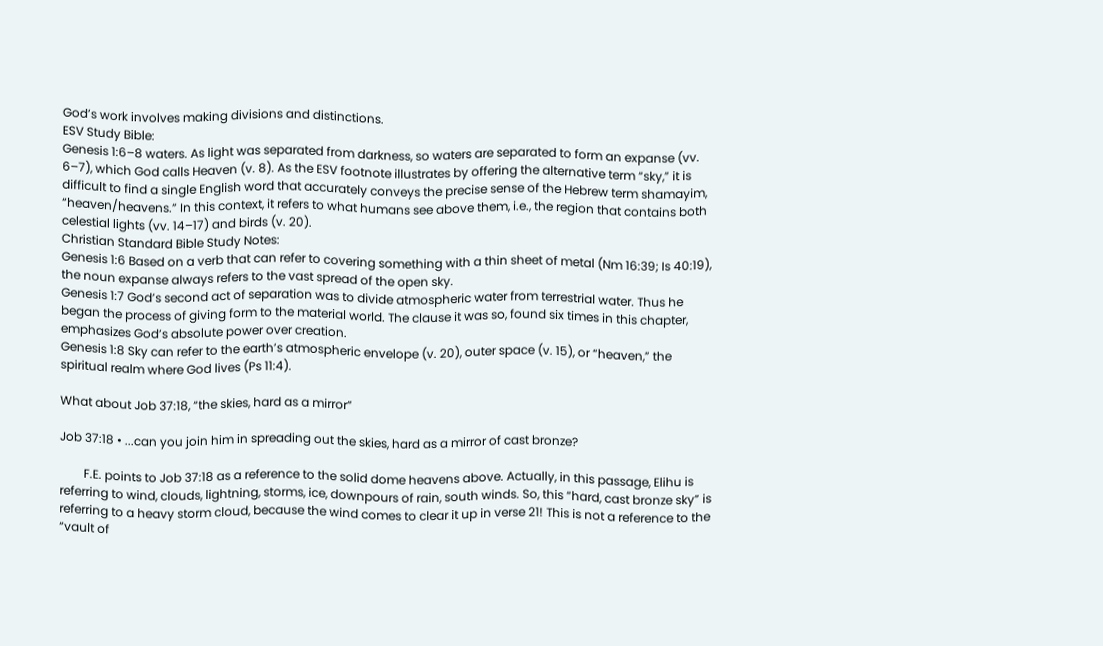God’s work involves making divisions and distinctions.
ESV Study Bible:
Genesis 1:6–8 waters. As light was separated from darkness, so waters are separated to form an expanse (vv. 6–7), which God calls Heaven (v. 8). As the ESV footnote illustrates by offering the alternative term “sky,” it is difficult to find a single English word that accurately conveys the precise sense of the Hebrew term shamayim, “heaven/heavens.” In this context, it refers to what humans see above them, i.e., the region that contains both celestial lights (vv. 14–17) and birds (v. 20).
Christian Standard Bible Study Notes:
Genesis 1:6 Based on a verb that can refer to covering something with a thin sheet of metal (Nm 16:39; Is 40:19), the noun expanse always refers to the vast spread of the open sky.
Genesis 1:7 God’s second act of separation was to divide atmospheric water from terrestrial water. Thus he began the process of giving form to the material world. The clause it was so, found six times in this chapter, emphasizes God’s absolute power over creation.
Genesis 1:8 Sky can refer to the earth’s atmospheric envelope (v. 20), outer space (v. 15), or “heaven,” the spiritual realm where God lives (Ps 11:4).

What about Job 37:18, “the skies, hard as a mirror”

Job 37:18 • ...can you join him in spreading out the skies, hard as a mirror of cast bronze?

        F.E. points to Job 37:18 as a reference to the solid dome heavens above. Actually, in this passage, Elihu is referring to wind, clouds, lightning, storms, ice, downpours of rain, south winds. So, this “hard, cast bronze sky” is referring to a heavy storm cloud, because the wind comes to clear it up in verse 21! This is not a reference to the “vault of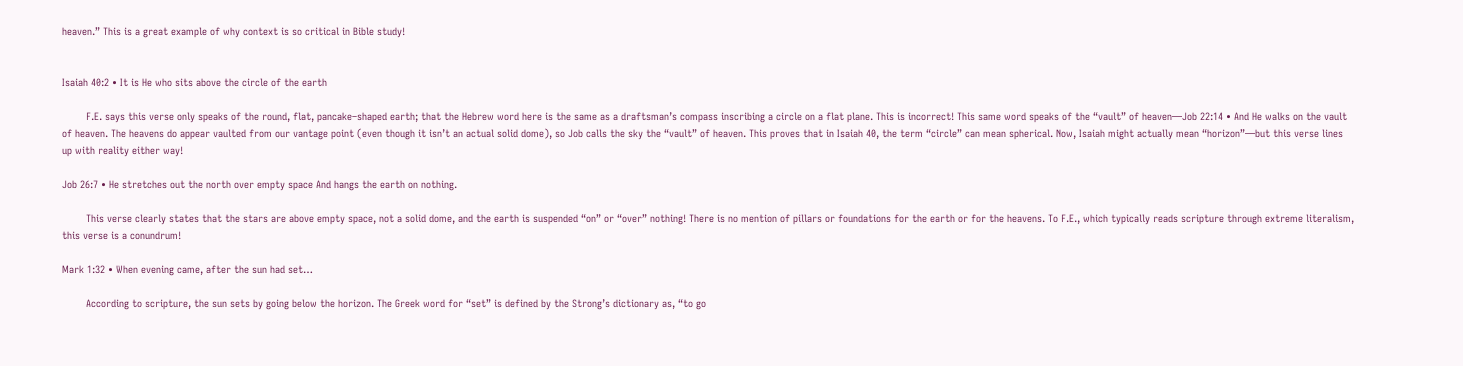heaven.” This is a great example of why context is so critical in Bible study!


Isaiah 40:2 • It is He who sits above the circle of the earth

        F.E. says this verse only speaks of the round, flat, pancake–shaped earth; that the Hebrew word here is the same as a draftsman’s compass inscribing a circle on a flat plane. This is incorrect! This same word speaks of the “vault” of heaven—Job 22:14 • And He walks on the vault of heaven. The heavens do appear vaulted from our vantage point (even though it isn’t an actual solid dome), so Job calls the sky the “vault” of heaven. This proves that in Isaiah 40, the term “circle” can mean spherical. Now, Isaiah might actually mean “horizon”—but this verse lines up with reality either way!

Job 26:7 • He stretches out the north over empty space And hangs the earth on nothing.

        This verse clearly states that the stars are above empty space, not a solid dome, and the earth is suspended “on” or “over” nothing! There is no mention of pillars or foundations for the earth or for the heavens. To F.E., which typically reads scripture through extreme literalism, this verse is a conundrum!

Mark 1:32 • When evening came, after the sun had set…

        According to scripture, the sun sets by going below the horizon. The Greek word for “set” is defined by the Strong’s dictionary as, “to go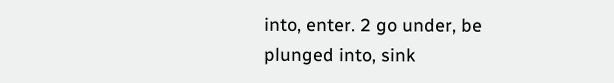into, enter. 2 go under, be plunged into, sink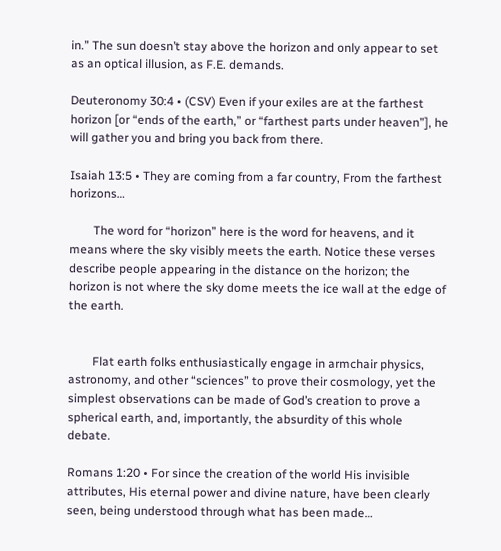in.” The sun doesn’t stay above the horizon and only appear to set as an optical illusion, as F.E. demands.

Deuteronomy 30:4 • (CSV) Even if your exiles are at the farthest horizon [or “ends of the earth,” or “farthest parts under heaven”], he will gather you and bring you back from there.

Isaiah 13:5 • They are coming from a far country, From the farthest horizons…

        The word for “horizon” here is the word for heavens, and it means where the sky visibly meets the earth. Notice these verses describe people appearing in the distance on the horizon; the horizon is not where the sky dome meets the ice wall at the edge of the earth.


        Flat earth folks enthusiastically engage in armchair physics, astronomy, and other “sciences” to prove their cosmology, yet the simplest observations can be made of God’s creation to prove a spherical earth, and, importantly, the absurdity of this whole debate.

Romans 1:20 • For since the creation of the world His invisible attributes, His eternal power and divine nature, have been clearly seen, being understood through what has been made…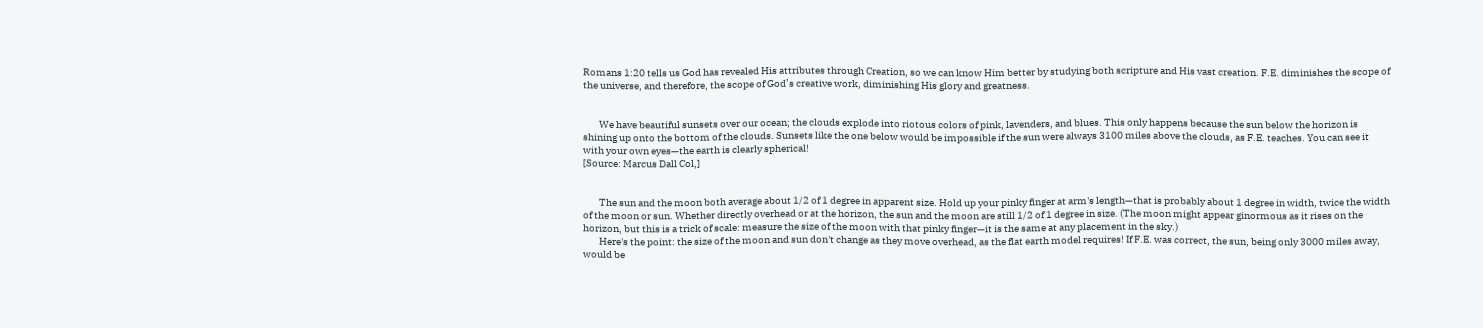Romans 1:20 tells us God has revealed His attributes through Creation, so we can know Him better by studying both scripture and His vast creation. F.E. diminishes the scope of the universe, and therefore, the scope of God’s creative work, diminishing His glory and greatness.


        We have beautiful sunsets over our ocean; the clouds explode into riotous colors of pink, lavenders, and blues. This only happens because the sun below the horizon is shining up onto the bottom of the clouds. Sunsets like the one below would be impossible if the sun were always 3100 miles above the clouds, as F.E. teaches. You can see it with your own eyes—the earth is clearly spherical!
[Source: Marcus Dall Col,]


        The sun and the moon both average about 1/2 of 1 degree in apparent size. Hold up your pinky finger at arm's length—that is probably about 1 degree in width, twice the width of the moon or sun. Whether directly overhead or at the horizon, the sun and the moon are still 1/2 of 1 degree in size. (The moon might appear ginormous as it rises on the horizon, but this is a trick of scale: measure the size of the moon with that pinky finger—it is the same at any placement in the sky.)
        Here's the point: the size of the moon and sun don't change as they move overhead, as the flat earth model requires! If F.E. was correct, the sun, being only 3000 miles away, would be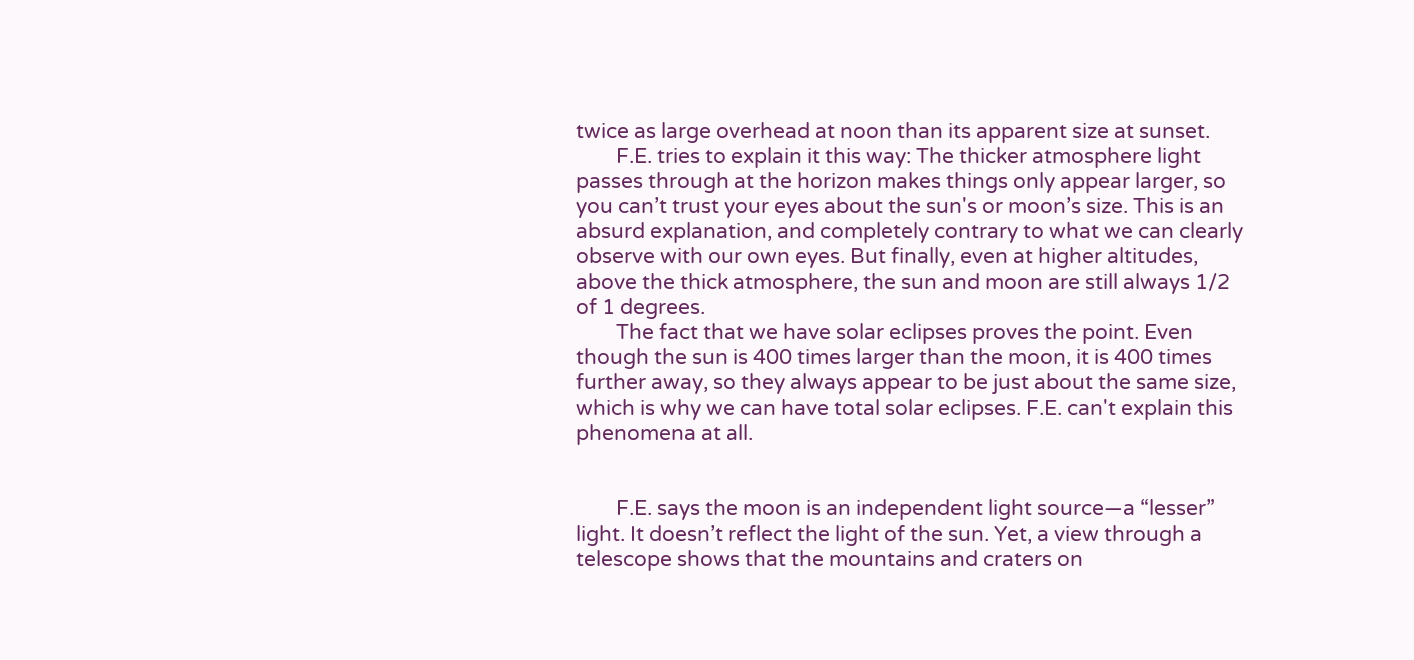twice as large overhead at noon than its apparent size at sunset.
        F.E. tries to explain it this way: The thicker atmosphere light passes through at the horizon makes things only appear larger, so you can’t trust your eyes about the sun's or moon’s size. This is an absurd explanation, and completely contrary to what we can clearly observe with our own eyes. But finally, even at higher altitudes, above the thick atmosphere, the sun and moon are still always 1/2 of 1 degrees.
        The fact that we have solar eclipses proves the point. Even though the sun is 400 times larger than the moon, it is 400 times further away, so they always appear to be just about the same size, which is why we can have total solar eclipses. F.E. can't explain this phenomena at all.


        F.E. says the moon is an independent light source—a “lesser” light. It doesn’t reflect the light of the sun. Yet, a view through a telescope shows that the mountains and craters on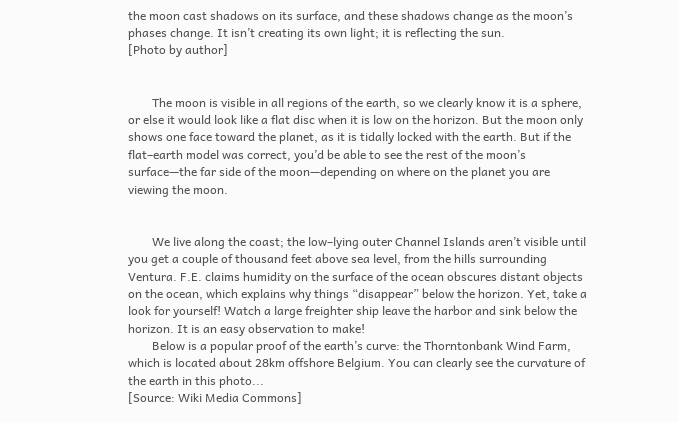the moon cast shadows on its surface, and these shadows change as the moon’s phases change. It isn’t creating its own light; it is reflecting the sun.
[Photo by author]


        The moon is visible in all regions of the earth, so we clearly know it is a sphere, or else it would look like a flat disc when it is low on the horizon. But the moon only shows one face toward the planet, as it is tidally locked with the earth. But if the flat–earth model was correct, you’d be able to see the rest of the moon’s surface—the far side of the moon—depending on where on the planet you are viewing the moon.


        We live along the coast; the low–lying outer Channel Islands aren’t visible until you get a couple of thousand feet above sea level, from the hills surrounding Ventura. F.E. claims humidity on the surface of the ocean obscures distant objects on the ocean, which explains why things “disappear” below the horizon. Yet, take a look for yourself! Watch a large freighter ship leave the harbor and sink below the horizon. It is an easy observation to make!
        Below is a popular proof of the earth’s curve: the Thorntonbank Wind Farm, which is located about 28km offshore Belgium. You can clearly see the curvature of the earth in this photo...
[Source: Wiki Media Commons]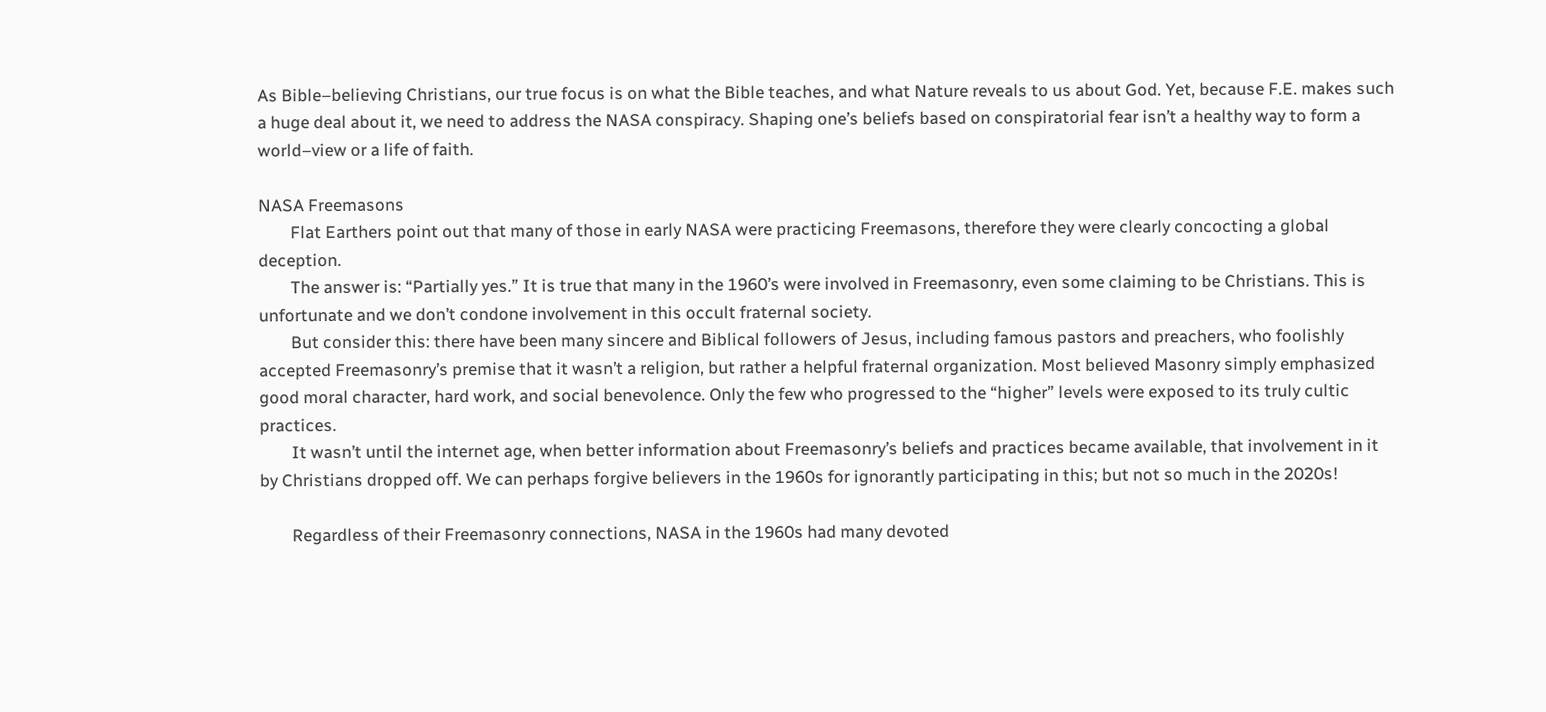As Bible–believing Christians, our true focus is on what the Bible teaches, and what Nature reveals to us about God. Yet, because F.E. makes such a huge deal about it, we need to address the NASA conspiracy. Shaping one’s beliefs based on conspiratorial fear isn’t a healthy way to form a world–view or a life of faith.

NASA Freemasons
        Flat Earthers point out that many of those in early NASA were practicing Freemasons, therefore they were clearly concocting a global deception.
        The answer is: “Partially yes.” It is true that many in the 1960’s were involved in Freemasonry, even some claiming to be Christians. This is unfortunate and we don’t condone involvement in this occult fraternal society.
        But consider this: there have been many sincere and Biblical followers of Jesus, including famous pastors and preachers, who foolishly accepted Freemasonry’s premise that it wasn’t a religion, but rather a helpful fraternal organization. Most believed Masonry simply emphasized good moral character, hard work, and social benevolence. Only the few who progressed to the “higher” levels were exposed to its truly cultic practices.
        It wasn’t until the internet age, when better information about Freemasonry’s beliefs and practices became available, that involvement in it by Christians dropped off. We can perhaps forgive believers in the 1960s for ignorantly participating in this; but not so much in the 2020s!

        Regardless of their Freemasonry connections, NASA in the 1960s had many devoted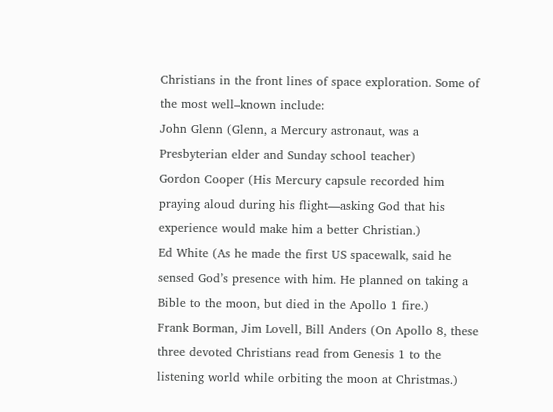Christians in the front lines of space exploration. Some of the most well–known include:
John Glenn (Glenn, a Mercury astronaut, was a Presbyterian elder and Sunday school teacher)
Gordon Cooper (His Mercury capsule recorded him praying aloud during his flight—asking God that his experience would make him a better Christian.)
Ed White (As he made the first US spacewalk, said he sensed God’s presence with him. He planned on taking a Bible to the moon, but died in the Apollo 1 fire.)
Frank Borman, Jim Lovell, Bill Anders (On Apollo 8, these three devoted Christians read from Genesis 1 to the listening world while orbiting the moon at Christmas.)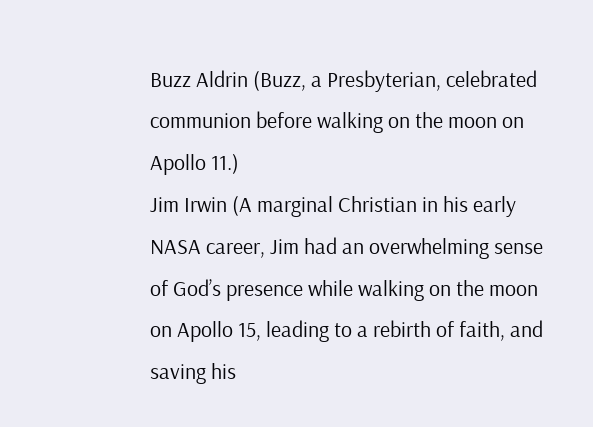Buzz Aldrin (Buzz, a Presbyterian, celebrated communion before walking on the moon on Apollo 11.)
Jim Irwin (A marginal Christian in his early NASA career, Jim had an overwhelming sense of God’s presence while walking on the moon on Apollo 15, leading to a rebirth of faith, and saving his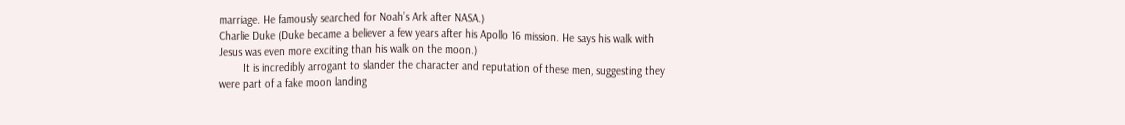marriage. He famously searched for Noah’s Ark after NASA.)
Charlie Duke (Duke became a believer a few years after his Apollo 16 mission. He says his walk with Jesus was even more exciting than his walk on the moon.)
        It is incredibly arrogant to slander the character and reputation of these men, suggesting they were part of a fake moon landing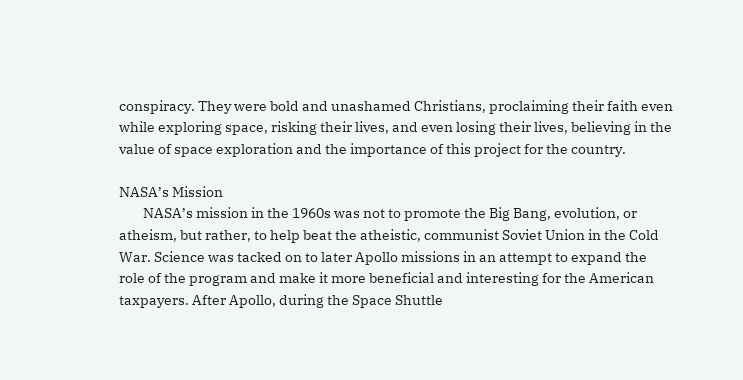conspiracy. They were bold and unashamed Christians, proclaiming their faith even while exploring space, risking their lives, and even losing their lives, believing in the value of space exploration and the importance of this project for the country.

NASA’s Mission
        NASA’s mission in the 1960s was not to promote the Big Bang, evolution, or atheism, but rather, to help beat the atheistic, communist Soviet Union in the Cold War. Science was tacked on to later Apollo missions in an attempt to expand the role of the program and make it more beneficial and interesting for the American taxpayers. After Apollo, during the Space Shuttle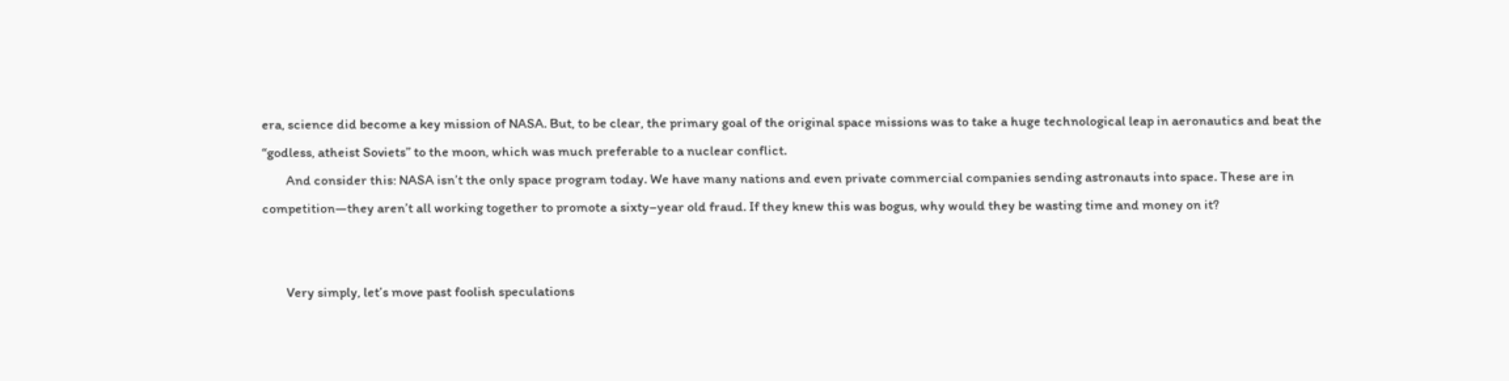era, science did become a key mission of NASA. But, to be clear, the primary goal of the original space missions was to take a huge technological leap in aeronautics and beat the “godless, atheist Soviets” to the moon, which was much preferable to a nuclear conflict.
        And consider this: NASA isn’t the only space program today. We have many nations and even private commercial companies sending astronauts into space. These are in competition—they aren’t all working together to promote a sixty–year old fraud. If they knew this was bogus, why would they be wasting time and money on it?


        Very simply, let’s move past foolish speculations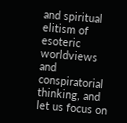and spiritual elitism of esoteric worldviews and conspiratorial thinking, and let us focus on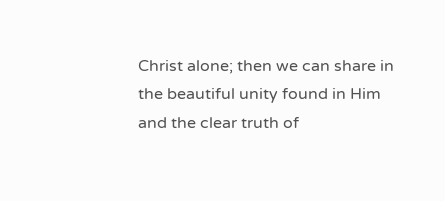Christ alone; then we can share in the beautiful unity found in Him and the clear truth of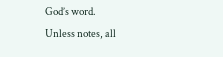God’s word.
Unless notes, all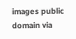images public domain via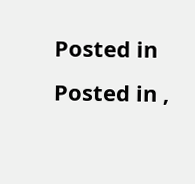Posted in
Posted in ,